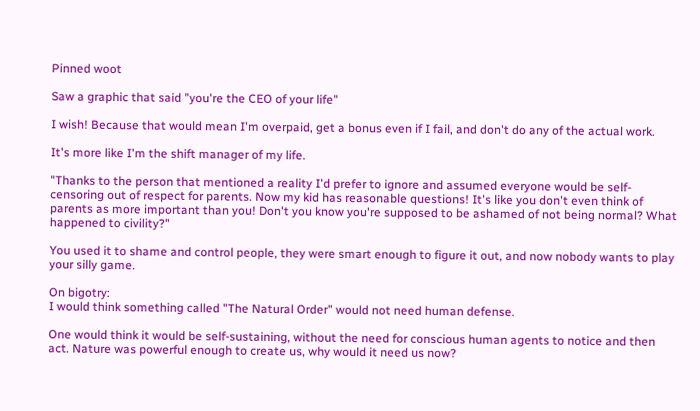Pinned woot

Saw a graphic that said "you're the CEO of your life"

I wish! Because that would mean I'm overpaid, get a bonus even if I fail, and don't do any of the actual work.

It's more like I'm the shift manager of my life.

"Thanks to the person that mentioned a reality I'd prefer to ignore and assumed everyone would be self-censoring out of respect for parents. Now my kid has reasonable questions! It's like you don't even think of parents as more important than you! Don't you know you're supposed to be ashamed of not being normal? What happened to civility?"

You used it to shame and control people, they were smart enough to figure it out, and now nobody wants to play your silly game.

On bigotry:
I would think something called "The Natural Order" would not need human defense.

One would think it would be self-sustaining, without the need for conscious human agents to notice and then act. Nature was powerful enough to create us, why would it need us now?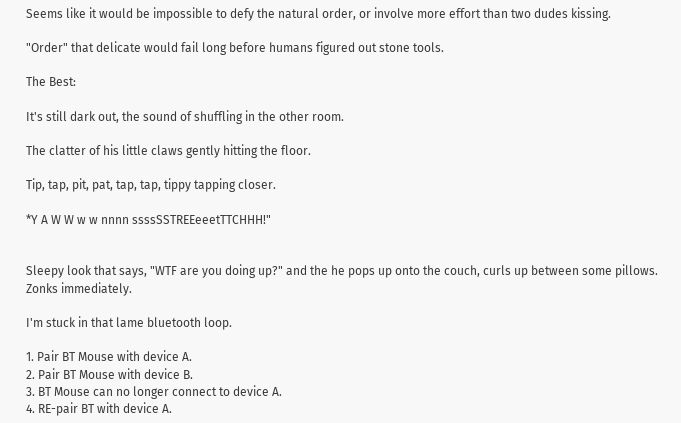Seems like it would be impossible to defy the natural order, or involve more effort than two dudes kissing.

"Order" that delicate would fail long before humans figured out stone tools.

The Best:

It's still dark out, the sound of shuffling in the other room.

The clatter of his little claws gently hitting the floor.

Tip, tap, pit, pat, tap, tap, tippy tapping closer.

*Y A W W w w nnnn ssssSSTREEeeetTTCHHH!"


Sleepy look that says, "WTF are you doing up?" and the he pops up onto the couch, curls up between some pillows. Zonks immediately.

I'm stuck in that lame bluetooth loop.

1. Pair BT Mouse with device A.
2. Pair BT Mouse with device B.
3. BT Mouse can no longer connect to device A.
4. RE-pair BT with device A.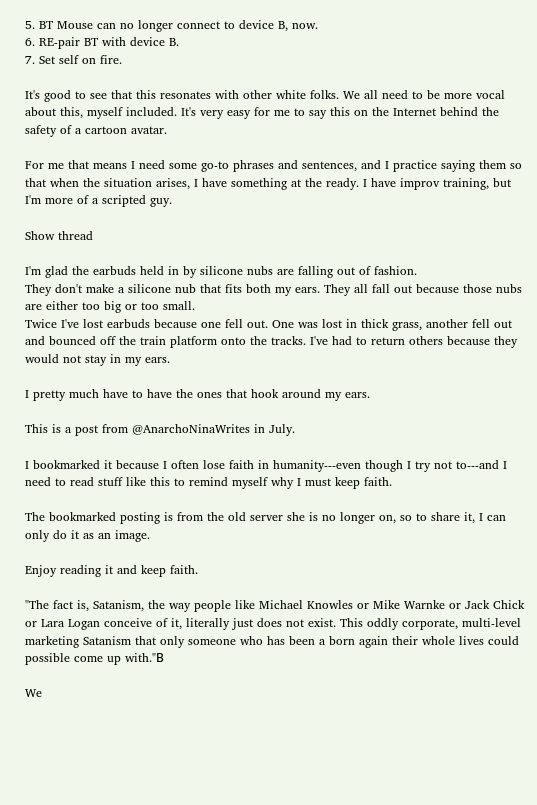5. BT Mouse can no longer connect to device B, now.
6. RE-pair BT with device B.
7. Set self on fire.

It's good to see that this resonates with other white folks. We all need to be more vocal about this, myself included. It's very easy for me to say this on the Internet behind the safety of a cartoon avatar.

For me that means I need some go-to phrases and sentences, and I practice saying them so that when the situation arises, I have something at the ready. I have improv training, but I'm more of a scripted guy.

Show thread

I'm glad the earbuds held in by silicone nubs are falling out of fashion.
They don't make a silicone nub that fits both my ears. They all fall out because those nubs are either too big or too small.
Twice I've lost earbuds because one fell out. One was lost in thick grass, another fell out and bounced off the train platform onto the tracks. I've had to return others because they would not stay in my ears.

I pretty much have to have the ones that hook around my ears.

This is a post from @AnarchoNinaWrites in July.

I bookmarked it because I often lose faith in humanity---even though I try not to---and I need to read stuff like this to remind myself why I must keep faith.

The bookmarked posting is from the old server she is no longer on, so to share it, I can only do it as an image.

Enjoy reading it and keep faith.

"The fact is, Satanism, the way people like Michael Knowles or Mike Warnke or Jack Chick or Lara Logan conceive of it, literally just does not exist. This oddly corporate, multi-level marketing Satanism that only someone who has been a born again their whole lives could possible come up with."Β

We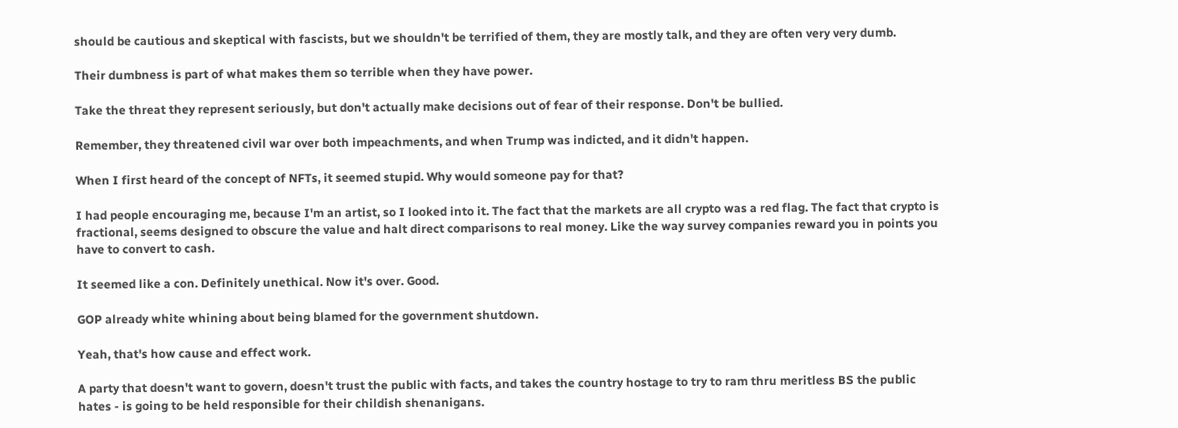should be cautious and skeptical with fascists, but we shouldn't be terrified of them, they are mostly talk, and they are often very very dumb.

Their dumbness is part of what makes them so terrible when they have power.

Take the threat they represent seriously, but don't actually make decisions out of fear of their response. Don't be bullied.

Remember, they threatened civil war over both impeachments, and when Trump was indicted, and it didn't happen.

When I first heard of the concept of NFTs, it seemed stupid. Why would someone pay for that?

I had people encouraging me, because I'm an artist, so I looked into it. The fact that the markets are all crypto was a red flag. The fact that crypto is fractional, seems designed to obscure the value and halt direct comparisons to real money. Like the way survey companies reward you in points you have to convert to cash.

It seemed like a con. Definitely unethical. Now it's over. Good.

GOP already white whining about being blamed for the government shutdown.

Yeah, that's how cause and effect work.

A party that doesn't want to govern, doesn't trust the public with facts, and takes the country hostage to try to ram thru meritless BS the public hates - is going to be held responsible for their childish shenanigans.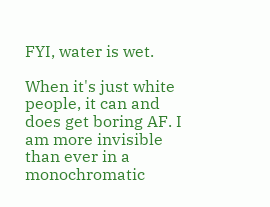FYI, water is wet.

When it's just white people, it can and does get boring AF. I am more invisible than ever in a monochromatic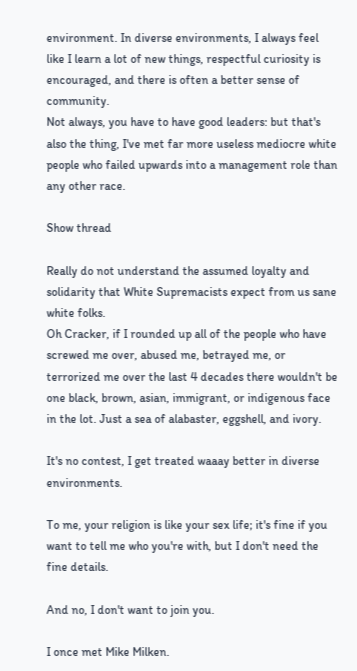environment. In diverse environments, I always feel like I learn a lot of new things, respectful curiosity is encouraged, and there is often a better sense of community.
Not always, you have to have good leaders: but that's also the thing, I've met far more useless mediocre white people who failed upwards into a management role than any other race.

Show thread

Really do not understand the assumed loyalty and solidarity that White Supremacists expect from us sane white folks.
Oh Cracker, if I rounded up all of the people who have screwed me over, abused me, betrayed me, or terrorized me over the last 4 decades there wouldn't be one black, brown, asian, immigrant, or indigenous face in the lot. Just a sea of alabaster, eggshell, and ivory.

It's no contest, I get treated waaay better in diverse environments.

To me, your religion is like your sex life; it's fine if you want to tell me who you're with, but I don't need the fine details.

And no, I don't want to join you.

I once met Mike Milken.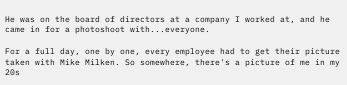He was on the board of directors at a company I worked at, and he came in for a photoshoot with...everyone.

For a full day, one by one, every employee had to get their picture taken with Mike Milken. So somewhere, there's a picture of me in my 20s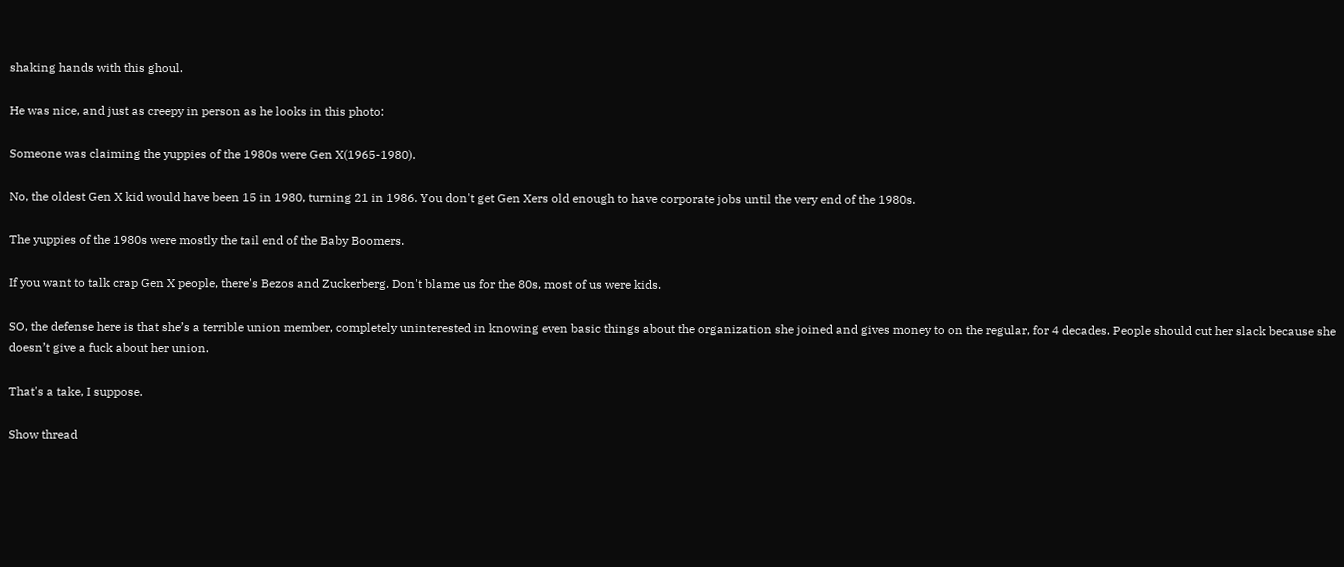shaking hands with this ghoul.

He was nice, and just as creepy in person as he looks in this photo:

Someone was claiming the yuppies of the 1980s were Gen X(1965-1980).

No, the oldest Gen X kid would have been 15 in 1980, turning 21 in 1986. You don't get Gen Xers old enough to have corporate jobs until the very end of the 1980s.

The yuppies of the 1980s were mostly the tail end of the Baby Boomers.

If you want to talk crap Gen X people, there's Bezos and Zuckerberg. Don't blame us for the 80s, most of us were kids.

SO, the defense here is that she’s a terrible union member, completely uninterested in knowing even basic things about the organization she joined and gives money to on the regular, for 4 decades. People should cut her slack because she doesn’t give a fuck about her union.

That's a take, I suppose.

Show thread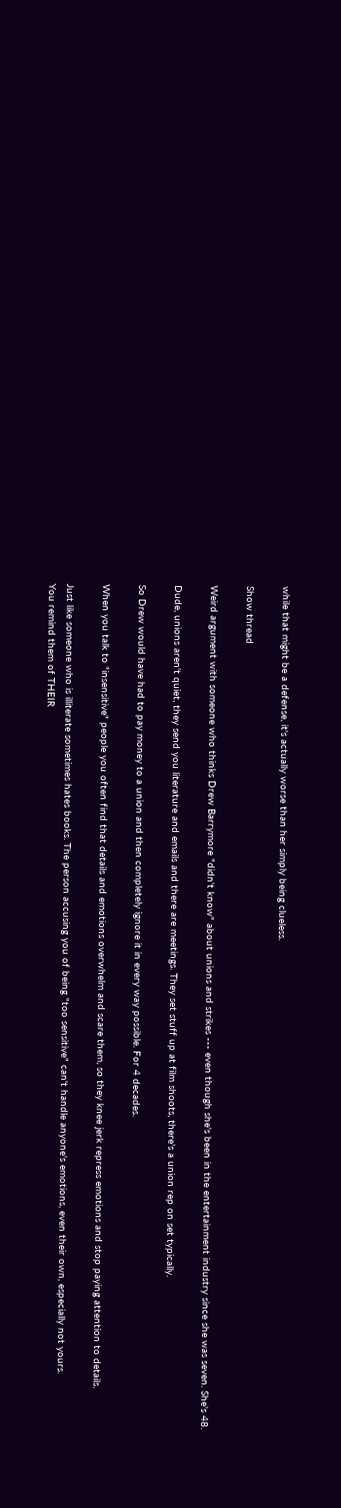while that might be a defense, it's actually worse than her simply being clueless.

Show thread

Weird argument with someone who thinks Drew Barrymore "didn't know" about unions and strikes --- even though she's been in the entertainment industry since she was seven. She's 48.

Dude, unions aren't quiet, they send you literature and emails and there are meetings. They set stuff up at film shoots, there's a union rep on set typically.

So Drew would have had to pay money to a union and then completely ignore it in every way possible. For 4 decades.

When you talk to "insensitive" people you often find that details and emotions overwhelm and scare them, so they knee jerk repress emotions and stop paying attention to details.

Just like someone who is illiterate sometimes hates books. The person accusing you of being "too sensitive" can't handle anyone's emotions, even their own, especially not yours.
You remind them of THEIR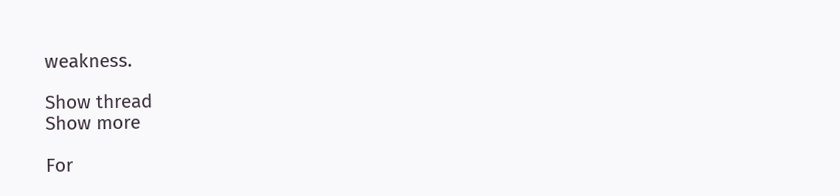weakness.

Show thread
Show more

For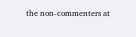the non-commenters at